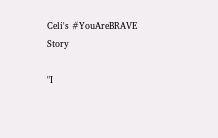Celi's #YouAreBRAVE Story

"I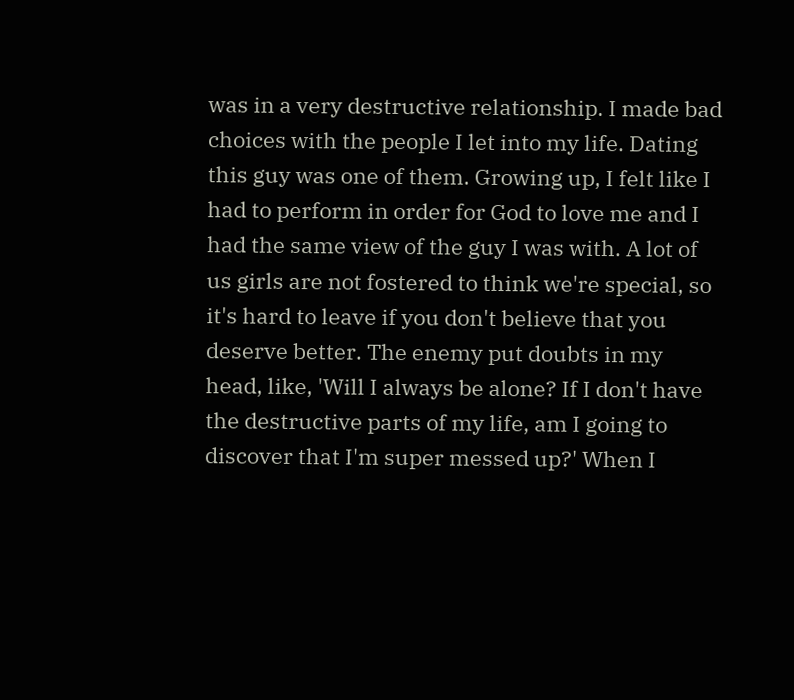was in a very destructive relationship. I made bad choices with the people I let into my life. Dating this guy was one of them. Growing up, I felt like I had to perform in order for God to love me and I had the same view of the guy I was with. A lot of us girls are not fostered to think we're special, so it's hard to leave if you don't believe that you deserve better. The enemy put doubts in my head, like, 'Will I always be alone? If I don't have the destructive parts of my life, am I going to discover that I'm super messed up?' When I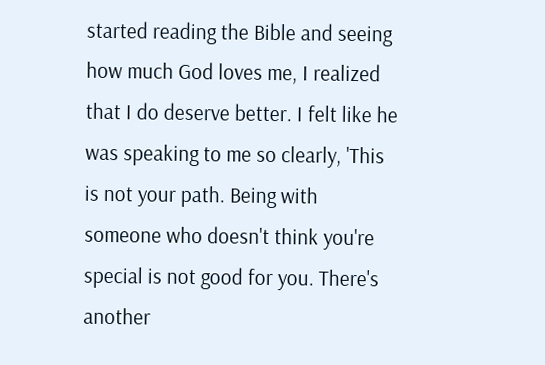started reading the Bible and seeing how much God loves me, I realized that I do deserve better. I felt like he was speaking to me so clearly, 'This is not your path. Being with someone who doesn't think you're special is not good for you. There's another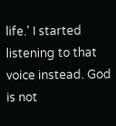life.' I started listening to that voice instead. God is not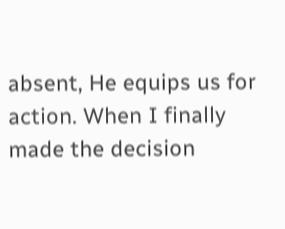absent, He equips us for action. When I finally made the decision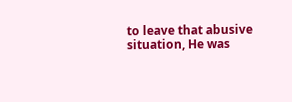to leave that abusive situation, He was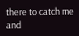there to catch me and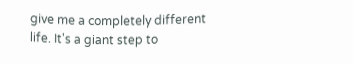give me a completely different life. It's a giant step to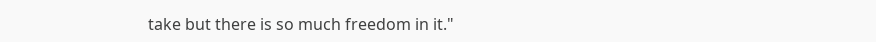take but there is so much freedom in it."